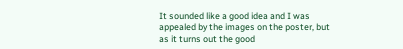It sounded like a good idea and I was appealed by the images on the poster, but as it turns out the good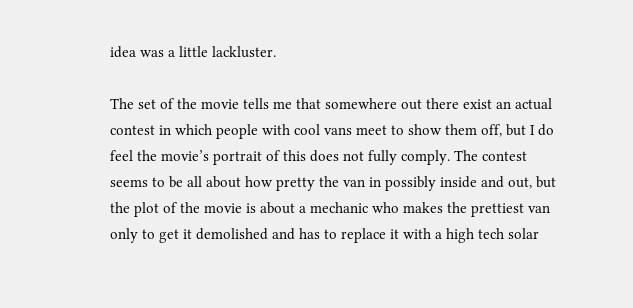idea was a little lackluster.

The set of the movie tells me that somewhere out there exist an actual contest in which people with cool vans meet to show them off, but I do feel the movie’s portrait of this does not fully comply. The contest seems to be all about how pretty the van in possibly inside and out, but the plot of the movie is about a mechanic who makes the prettiest van only to get it demolished and has to replace it with a high tech solar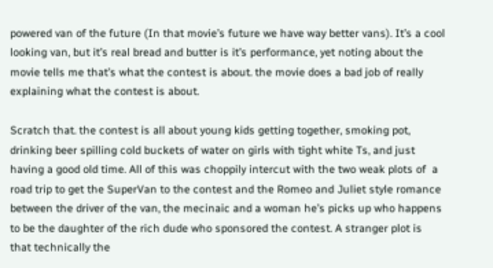powered van of the future (In that movie’s future we have way better vans). It’s a cool looking van, but it’s real bread and butter is it’s performance, yet noting about the movie tells me that’s what the contest is about. the movie does a bad job of really explaining what the contest is about.

Scratch that. the contest is all about young kids getting together, smoking pot, drinking beer spilling cold buckets of water on girls with tight white Ts, and just having a good old time. All of this was choppily intercut with the two weak plots of  a road trip to get the SuperVan to the contest and the Romeo and Juliet style romance between the driver of the van, the mecinaic and a woman he’s picks up who happens to be the daughter of the rich dude who sponsored the contest. A stranger plot is that technically the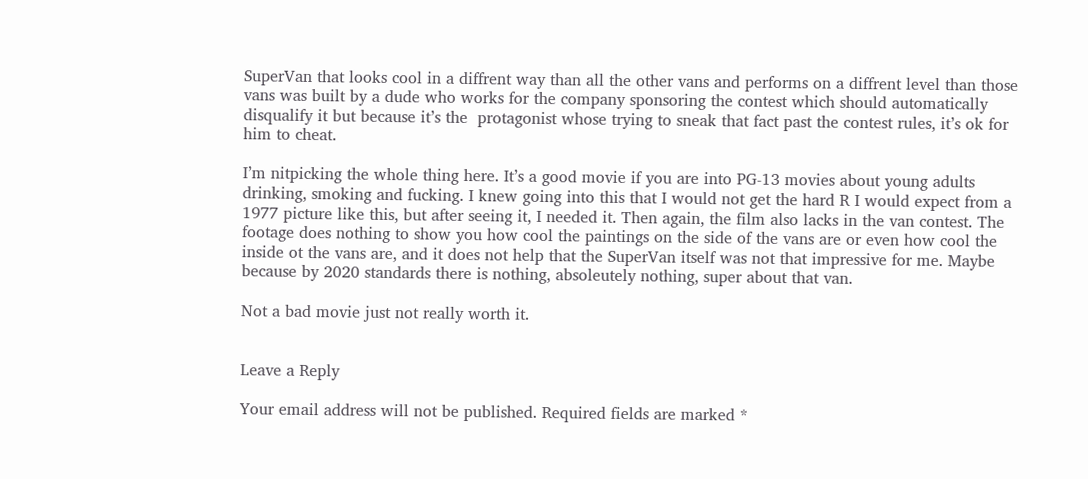SuperVan that looks cool in a diffrent way than all the other vans and performs on a diffrent level than those vans was built by a dude who works for the company sponsoring the contest which should automatically disqualify it but because it’s the  protagonist whose trying to sneak that fact past the contest rules, it’s ok for him to cheat.

I’m nitpicking the whole thing here. It’s a good movie if you are into PG-13 movies about young adults drinking, smoking and fucking. I knew going into this that I would not get the hard R I would expect from a 1977 picture like this, but after seeing it, I needed it. Then again, the film also lacks in the van contest. The footage does nothing to show you how cool the paintings on the side of the vans are or even how cool the inside ot the vans are, and it does not help that the SuperVan itself was not that impressive for me. Maybe because by 2020 standards there is nothing, absoleutely nothing, super about that van.

Not a bad movie just not really worth it.


Leave a Reply

Your email address will not be published. Required fields are marked *